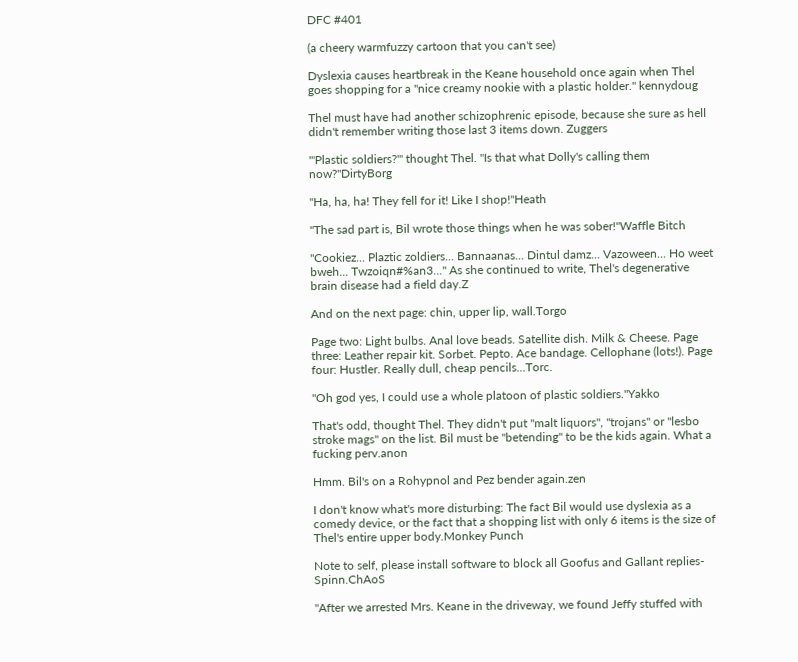DFC #401

(a cheery warmfuzzy cartoon that you can't see)

Dyslexia causes heartbreak in the Keane household once again when Thel goes shopping for a "nice creamy nookie with a plastic holder." kennydoug

Thel must have had another schizophrenic episode, because she sure as hell didn't remember writing those last 3 items down. Zuggers

"'Plastic soldiers?'" thought Thel. "Is that what Dolly's calling them now?"DirtyBorg

"Ha, ha, ha! They fell for it! Like I shop!"Heath

"The sad part is, Bil wrote those things when he was sober!"Waffle Bitch

"Cookiez... Plaztic zoldiers... Bannaanas... Dintul damz... Vazoween... Ho weet bweh... Twzoiqn#%an3..." As she continued to write, Thel's degenerative brain disease had a field day.Z

And on the next page: chin, upper lip, wall.Torgo

Page two: Light bulbs. Anal love beads. Satellite dish. Milk & Cheese. Page three: Leather repair kit. Sorbet. Pepto. Ace bandage. Cellophane (lots!). Page four: Hustler. Really dull, cheap pencils...Torc.

"Oh god yes, I could use a whole platoon of plastic soldiers."Yakko

That's odd, thought Thel. They didn't put "malt liquors", "trojans" or "lesbo stroke mags" on the list. Bil must be "betending" to be the kids again. What a fucking perv.anon

Hmm. Bil's on a Rohypnol and Pez bender again.zen

I don't know what's more disturbing: The fact Bil would use dyslexia as a comedy device, or the fact that a shopping list with only 6 items is the size of Thel's entire upper body.Monkey Punch

Note to self, please install software to block all Goofus and Gallant replies- Spinn.ChAoS

"After we arrested Mrs. Keane in the driveway, we found Jeffy stuffed with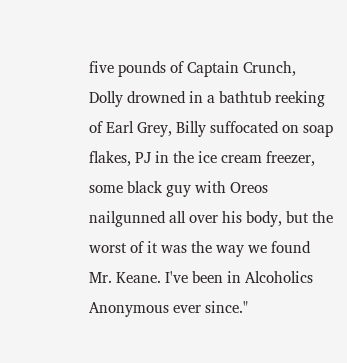five pounds of Captain Crunch, Dolly drowned in a bathtub reeking of Earl Grey, Billy suffocated on soap flakes, PJ in the ice cream freezer, some black guy with Oreos nailgunned all over his body, but the worst of it was the way we found Mr. Keane. I've been in Alcoholics Anonymous ever since."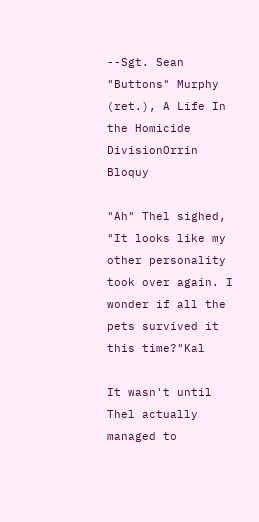--Sgt. Sean "Buttons" Murphy (ret.), A Life In the Homicide DivisionOrrin Bloquy

"Ah" Thel sighed, "It looks like my other personality took over again. I wonder if all the pets survived it this time?"Kal

It wasn't until Thel actually managed to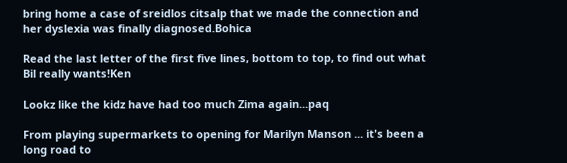bring home a case of sreidlos citsalp that we made the connection and her dyslexia was finally diagnosed.Bohica

Read the last letter of the first five lines, bottom to top, to find out what Bil really wants!Ken

Lookz like the kidz have had too much Zima again...paq

From playing supermarkets to opening for Marilyn Manson ... it's been a long road to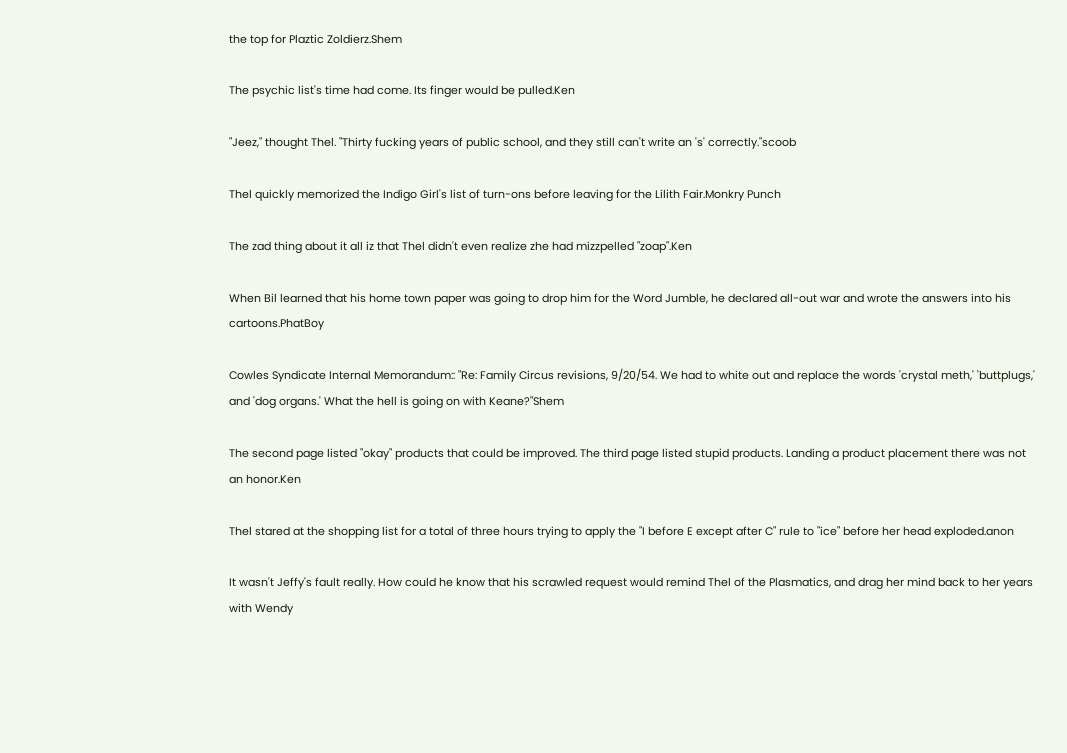the top for Plaztic Zoldierz.Shem

The psychic list's time had come. Its finger would be pulled.Ken

"Jeez," thought Thel. "Thirty fucking years of public school, and they still can't write an 's' correctly."scoob

Thel quickly memorized the Indigo Girl's list of turn-ons before leaving for the Lilith Fair.Monkry Punch

The zad thing about it all iz that Thel didn't even realize zhe had mizzpelled "zoap".Ken

When Bil learned that his home town paper was going to drop him for the Word Jumble, he declared all-out war and wrote the answers into his cartoons.PhatBoy

Cowles Syndicate Internal Memorandum:: "Re: Family Circus revisions, 9/20/54. We had to white out and replace the words 'crystal meth,' 'buttplugs,' and 'dog organs.' What the hell is going on with Keane?"Shem

The second page listed "okay" products that could be improved. The third page listed stupid products. Landing a product placement there was not an honor.Ken

Thel stared at the shopping list for a total of three hours trying to apply the "I before E except after C" rule to "ice" before her head exploded.anon

It wasn't Jeffy's fault really. How could he know that his scrawled request would remind Thel of the Plasmatics, and drag her mind back to her years with Wendy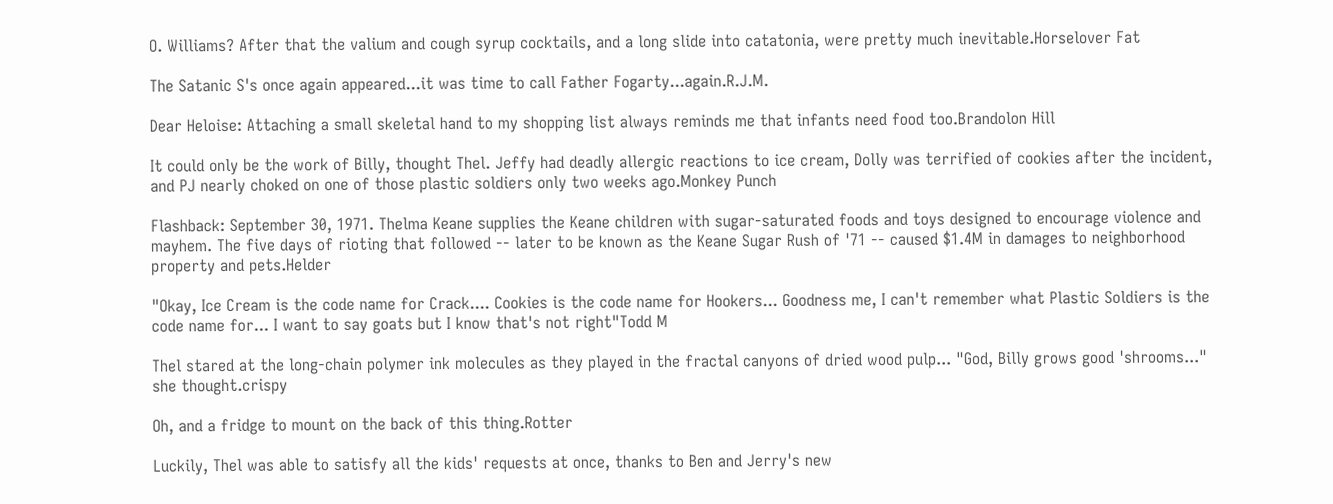O. Williams? After that the valium and cough syrup cocktails, and a long slide into catatonia, were pretty much inevitable.Horselover Fat

The Satanic S's once again appeared...it was time to call Father Fogarty...again.R.J.M.

Dear Heloise: Attaching a small skeletal hand to my shopping list always reminds me that infants need food too.Brandolon Hill

It could only be the work of Billy, thought Thel. Jeffy had deadly allergic reactions to ice cream, Dolly was terrified of cookies after the incident, and PJ nearly choked on one of those plastic soldiers only two weeks ago.Monkey Punch

Flashback: September 30, 1971. Thelma Keane supplies the Keane children with sugar-saturated foods and toys designed to encourage violence and mayhem. The five days of rioting that followed -- later to be known as the Keane Sugar Rush of '71 -- caused $1.4M in damages to neighborhood property and pets.Helder

"Okay, Ice Cream is the code name for Crack.... Cookies is the code name for Hookers... Goodness me, I can't remember what Plastic Soldiers is the code name for... I want to say goats but I know that's not right"Todd M

Thel stared at the long-chain polymer ink molecules as they played in the fractal canyons of dried wood pulp... "God, Billy grows good 'shrooms..." she thought.crispy

Oh, and a fridge to mount on the back of this thing.Rotter

Luckily, Thel was able to satisfy all the kids' requests at once, thanks to Ben and Jerry's new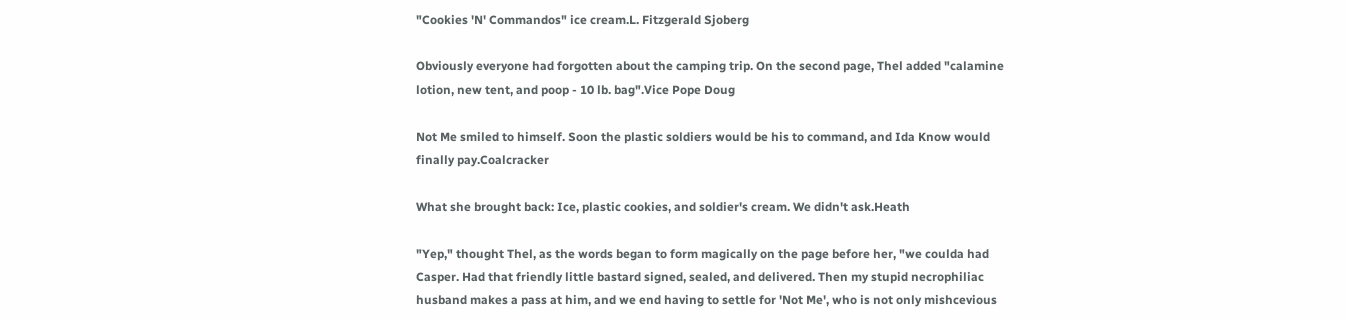"Cookies 'N' Commandos" ice cream.L. Fitzgerald Sjoberg

Obviously everyone had forgotten about the camping trip. On the second page, Thel added "calamine lotion, new tent, and poop - 10 lb. bag".Vice Pope Doug

Not Me smiled to himself. Soon the plastic soldiers would be his to command, and Ida Know would finally pay.Coalcracker

What she brought back: Ice, plastic cookies, and soldier's cream. We didn't ask.Heath

"Yep," thought Thel, as the words began to form magically on the page before her, "we coulda had Casper. Had that friendly little bastard signed, sealed, and delivered. Then my stupid necrophiliac husband makes a pass at him, and we end having to settle for 'Not Me', who is not only mishcevious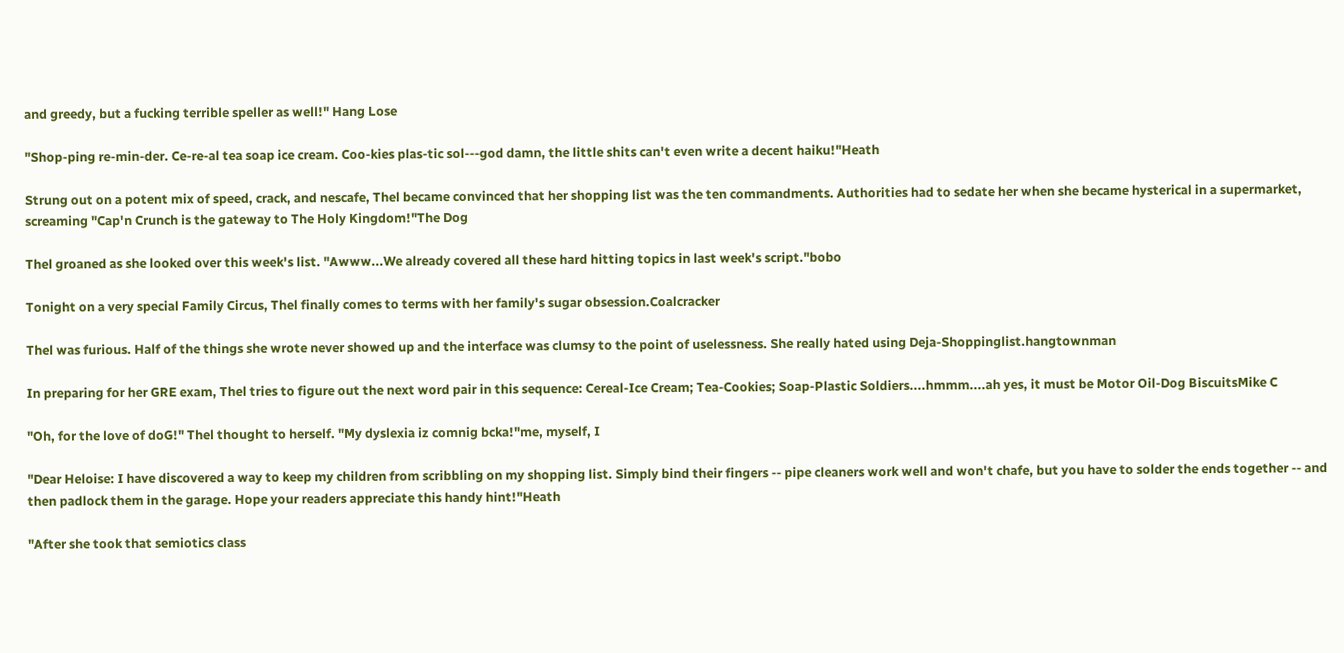and greedy, but a fucking terrible speller as well!" Hang Lose

"Shop-ping re-min-der. Ce-re-al tea soap ice cream. Coo-kies plas-tic sol---god damn, the little shits can't even write a decent haiku!"Heath

Strung out on a potent mix of speed, crack, and nescafe, Thel became convinced that her shopping list was the ten commandments. Authorities had to sedate her when she became hysterical in a supermarket, screaming "Cap'n Crunch is the gateway to The Holy Kingdom!"The Dog

Thel groaned as she looked over this week's list. "Awww...We already covered all these hard hitting topics in last week's script."bobo

Tonight on a very special Family Circus, Thel finally comes to terms with her family's sugar obsession.Coalcracker

Thel was furious. Half of the things she wrote never showed up and the interface was clumsy to the point of uselessness. She really hated using Deja-Shoppinglist.hangtownman

In preparing for her GRE exam, Thel tries to figure out the next word pair in this sequence: Cereal-Ice Cream; Tea-Cookies; Soap-Plastic Soldiers....hmmm....ah yes, it must be Motor Oil-Dog BiscuitsMike C

"Oh, for the love of doG!" Thel thought to herself. "My dyslexia iz comnig bcka!"me, myself, I

"Dear Heloise: I have discovered a way to keep my children from scribbling on my shopping list. Simply bind their fingers -- pipe cleaners work well and won't chafe, but you have to solder the ends together -- and then padlock them in the garage. Hope your readers appreciate this handy hint!"Heath

"After she took that semiotics class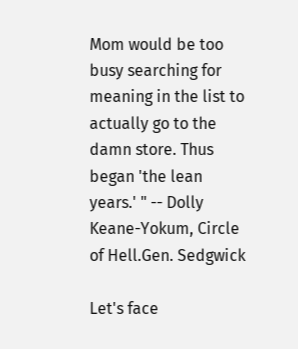Mom would be too busy searching for meaning in the list to actually go to the damn store. Thus began 'the lean years.' " -- Dolly Keane-Yokum, Circle of Hell.Gen. Sedgwick

Let's face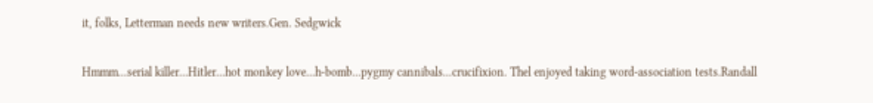it, folks, Letterman needs new writers.Gen. Sedgwick

Hmmm...serial killer...Hitler...hot monkey love...h-bomb...pygmy cannibals...crucifixion. Thel enjoyed taking word-association tests.Randall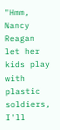"Hmm, Nancy Reagan let her kids play with plastic soldiers, I'll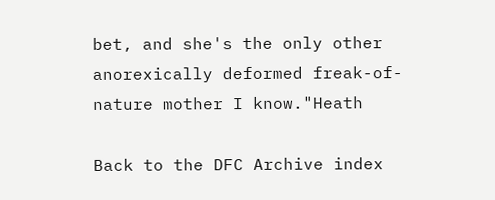bet, and she's the only other anorexically deformed freak-of-nature mother I know."Heath

Back to the DFC Archive index